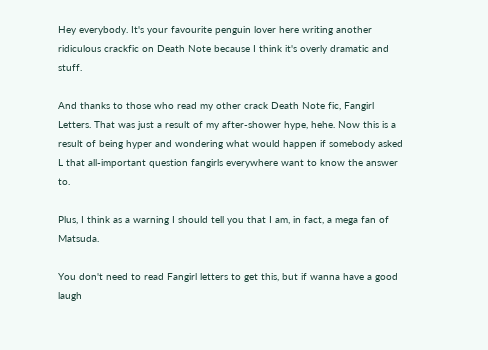Hey everybody. It's your favourite penguin lover here writing another ridiculous crackfic on Death Note because I think it's overly dramatic and stuff.

And thanks to those who read my other crack Death Note fic, Fangirl Letters. That was just a result of my after-shower hype, hehe. Now this is a result of being hyper and wondering what would happen if somebody asked L that all-important question fangirls everywhere want to know the answer to.

Plus, I think as a warning I should tell you that I am, in fact, a mega fan of Matsuda.

You don't need to read Fangirl letters to get this, but if wanna have a good laugh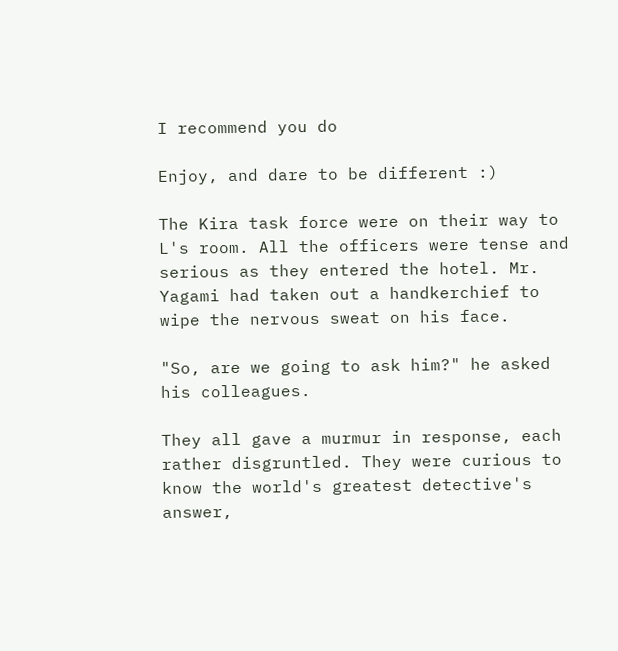I recommend you do

Enjoy, and dare to be different :)

The Kira task force were on their way to L's room. All the officers were tense and serious as they entered the hotel. Mr. Yagami had taken out a handkerchief to wipe the nervous sweat on his face.

"So, are we going to ask him?" he asked his colleagues.

They all gave a murmur in response, each rather disgruntled. They were curious to know the world's greatest detective's answer,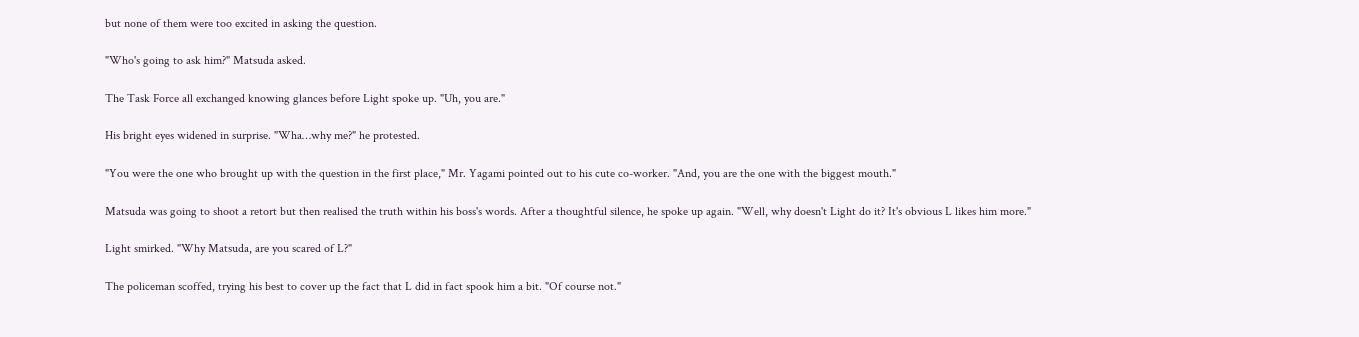but none of them were too excited in asking the question.

"Who's going to ask him?" Matsuda asked.

The Task Force all exchanged knowing glances before Light spoke up. "Uh, you are."

His bright eyes widened in surprise. "Wha…why me?" he protested.

"You were the one who brought up with the question in the first place," Mr. Yagami pointed out to his cute co-worker. "And, you are the one with the biggest mouth."

Matsuda was going to shoot a retort but then realised the truth within his boss's words. After a thoughtful silence, he spoke up again. "Well, why doesn't Light do it? It's obvious L likes him more."

Light smirked. "Why Matsuda, are you scared of L?"

The policeman scoffed, trying his best to cover up the fact that L did in fact spook him a bit. "Of course not."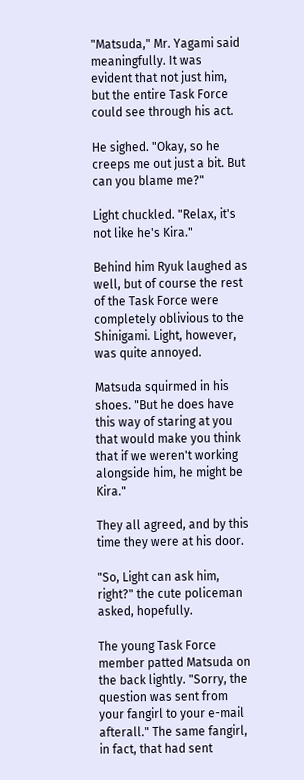"Matsuda," Mr. Yagami said meaningfully. It was evident that not just him, but the entire Task Force could see through his act.

He sighed. "Okay, so he creeps me out just a bit. But can you blame me?"

Light chuckled. "Relax, it's not like he's Kira."

Behind him Ryuk laughed as well, but of course the rest of the Task Force were completely oblivious to the Shinigami. Light, however, was quite annoyed.

Matsuda squirmed in his shoes. "But he does have this way of staring at you that would make you think that if we weren't working alongside him, he might be Kira."

They all agreed, and by this time they were at his door.

"So, Light can ask him, right?" the cute policeman asked, hopefully.

The young Task Force member patted Matsuda on the back lightly. "Sorry, the question was sent from your fangirl to your e-mail afterall." The same fangirl, in fact, that had sent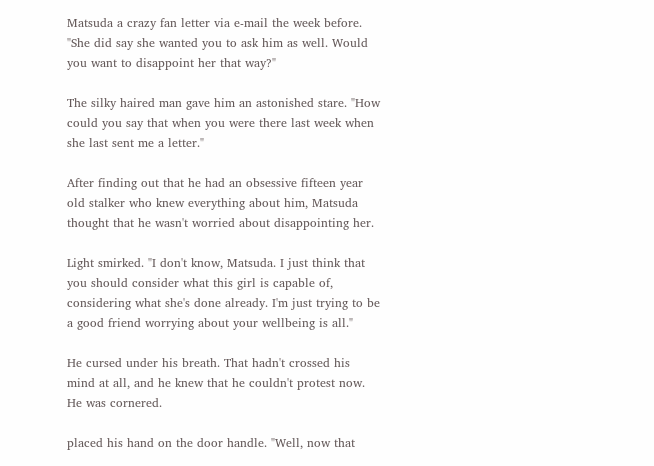Matsuda a crazy fan letter via e-mail the week before. "She did say she wanted you to ask him as well. Would you want to disappoint her that way?"

The silky haired man gave him an astonished stare. "How could you say that when you were there last week when she last sent me a letter."

After finding out that he had an obsessive fifteen year old stalker who knew everything about him, Matsuda thought that he wasn't worried about disappointing her.

Light smirked. "I don't know, Matsuda. I just think that you should consider what this girl is capable of, considering what she's done already. I'm just trying to be a good friend worrying about your wellbeing is all."

He cursed under his breath. That hadn't crossed his mind at all, and he knew that he couldn't protest now. He was cornered.

placed his hand on the door handle. "Well, now that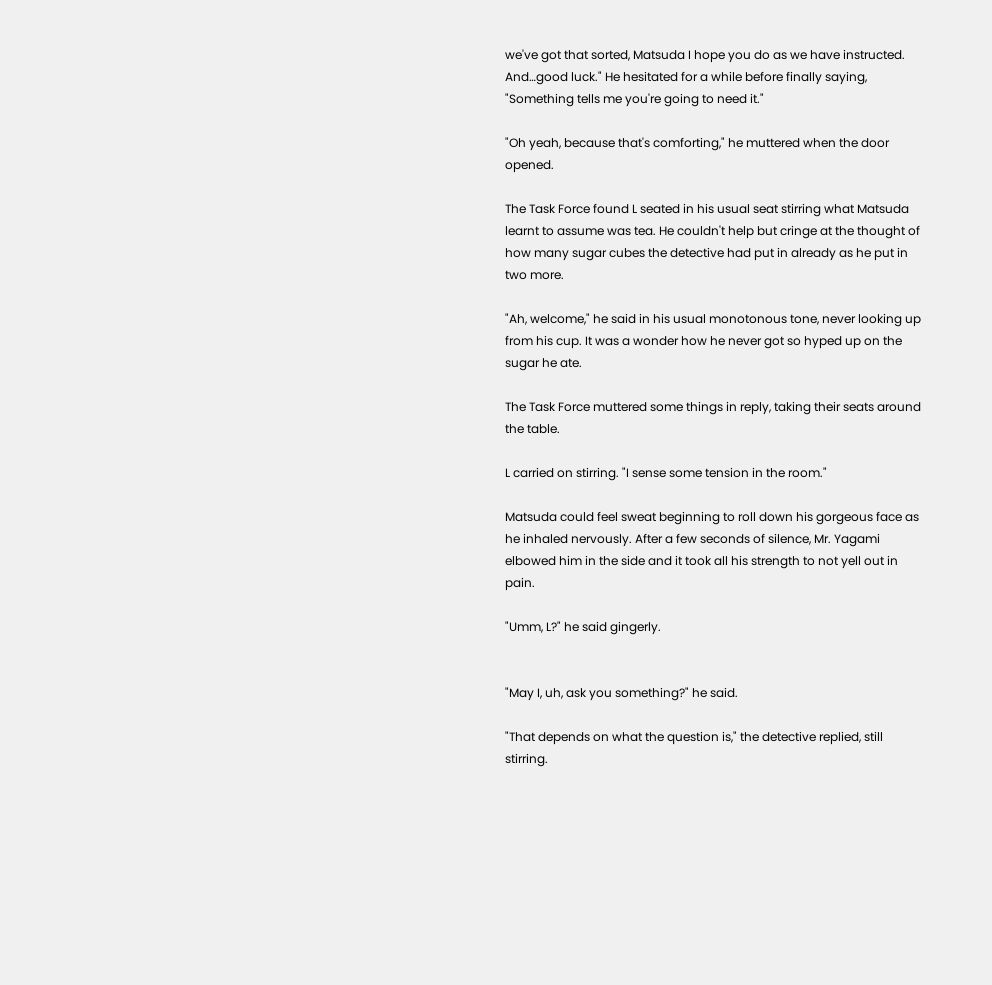we've got that sorted, Matsuda I hope you do as we have instructed. And…good luck." He hesitated for a while before finally saying, "Something tells me you're going to need it."

"Oh yeah, because that's comforting," he muttered when the door opened.

The Task Force found L seated in his usual seat stirring what Matsuda learnt to assume was tea. He couldn't help but cringe at the thought of how many sugar cubes the detective had put in already as he put in two more.

"Ah, welcome," he said in his usual monotonous tone, never looking up from his cup. It was a wonder how he never got so hyped up on the sugar he ate.

The Task Force muttered some things in reply, taking their seats around the table.

L carried on stirring. "I sense some tension in the room."

Matsuda could feel sweat beginning to roll down his gorgeous face as he inhaled nervously. After a few seconds of silence, Mr. Yagami elbowed him in the side and it took all his strength to not yell out in pain.

"Umm, L?" he said gingerly.


"May I, uh, ask you something?" he said.

"That depends on what the question is," the detective replied, still stirring.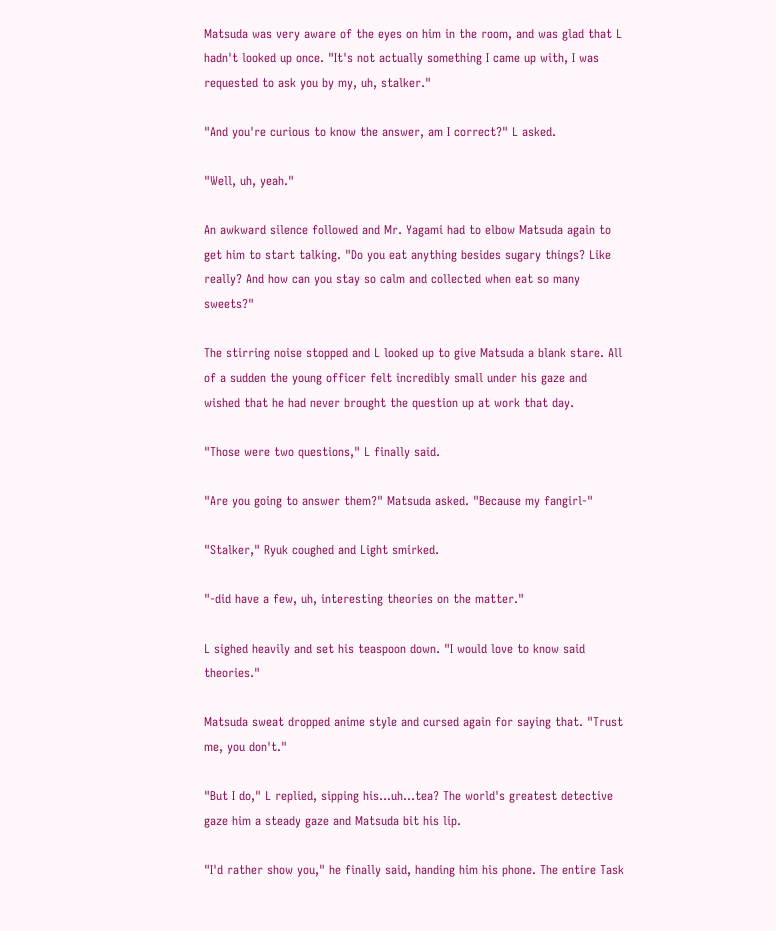Matsuda was very aware of the eyes on him in the room, and was glad that L hadn't looked up once. "It's not actually something I came up with, I was requested to ask you by my, uh, stalker."

"And you're curious to know the answer, am I correct?" L asked.

"Well, uh, yeah."

An awkward silence followed and Mr. Yagami had to elbow Matsuda again to get him to start talking. "Do you eat anything besides sugary things? Like really? And how can you stay so calm and collected when eat so many sweets?"

The stirring noise stopped and L looked up to give Matsuda a blank stare. All of a sudden the young officer felt incredibly small under his gaze and wished that he had never brought the question up at work that day.

"Those were two questions," L finally said.

"Are you going to answer them?" Matsuda asked. "Because my fangirl-"

"Stalker," Ryuk coughed and Light smirked.

"-did have a few, uh, interesting theories on the matter."

L sighed heavily and set his teaspoon down. "I would love to know said theories."

Matsuda sweat dropped anime style and cursed again for saying that. "Trust me, you don't."

"But I do," L replied, sipping his…uh…tea? The world's greatest detective gaze him a steady gaze and Matsuda bit his lip.

"I'd rather show you," he finally said, handing him his phone. The entire Task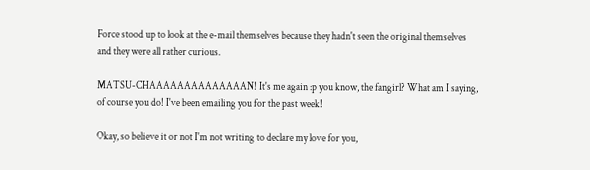Force stood up to look at the e-mail themselves because they hadn't seen the original themselves and they were all rather curious.

MATSU-CHAAAAAAAAAAAAAAN! It's me again :p you know, the fangirl? What am I saying, of course you do! I've been emailing you for the past week!

Okay, so believe it or not I'm not writing to declare my love for you,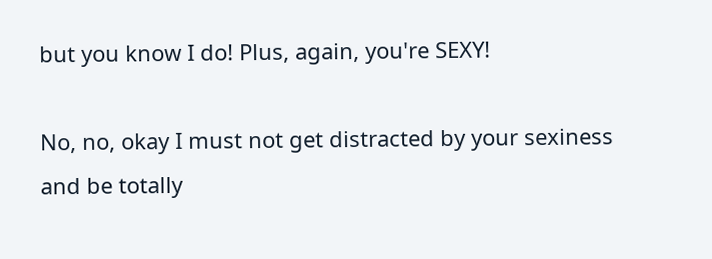but you know I do! Plus, again, you're SEXY!

No, no, okay I must not get distracted by your sexiness and be totally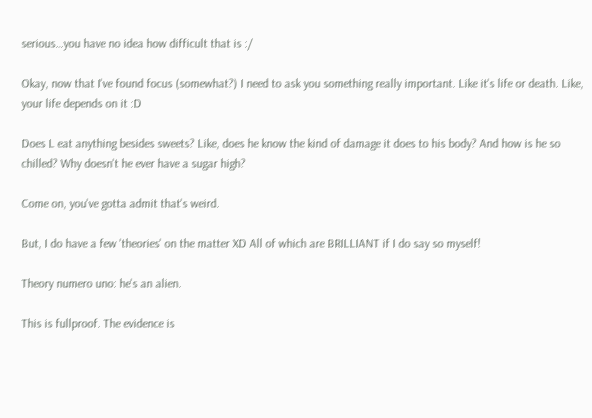serious…you have no idea how difficult that is :/

Okay, now that I've found focus (somewhat?) I need to ask you something really important. Like it's life or death. Like, your life depends on it :D

Does L eat anything besides sweets? Like, does he know the kind of damage it does to his body? And how is he so chilled? Why doesn't he ever have a sugar high?

Come on, you've gotta admit that's weird.

But, I do have a few 'theories' on the matter XD All of which are BRILLIANT if I do say so myself!

Theory numero uno: he's an alien.

This is fullproof. The evidence is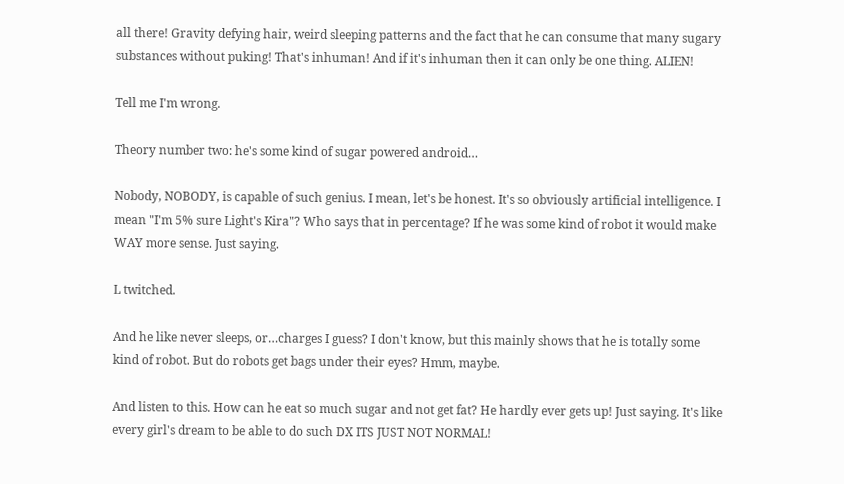all there! Gravity defying hair, weird sleeping patterns and the fact that he can consume that many sugary substances without puking! That's inhuman! And if it's inhuman then it can only be one thing. ALIEN!

Tell me I'm wrong.

Theory number two: he's some kind of sugar powered android…

Nobody, NOBODY, is capable of such genius. I mean, let's be honest. It's so obviously artificial intelligence. I mean "I'm 5% sure Light's Kira"? Who says that in percentage? If he was some kind of robot it would make WAY more sense. Just saying.

L twitched.

And he like never sleeps, or…charges I guess? I don't know, but this mainly shows that he is totally some kind of robot. But do robots get bags under their eyes? Hmm, maybe.

And listen to this. How can he eat so much sugar and not get fat? He hardly ever gets up! Just saying. It's like every girl's dream to be able to do such DX ITS JUST NOT NORMAL!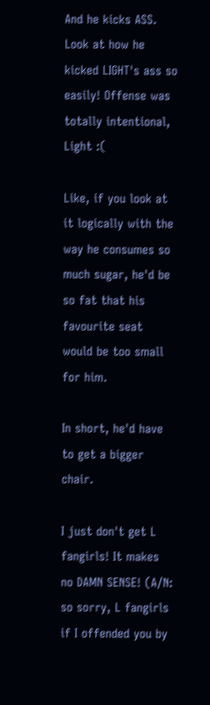And he kicks ASS. Look at how he kicked LIGHT's ass so easily! Offense was totally intentional, Light :(

Like, if you look at it logically with the way he consumes so much sugar, he'd be so fat that his favourite seat would be too small for him.

In short, he'd have to get a bigger chair.

I just don't get L fangirls! It makes no DAMN SENSE! (A/N: so sorry, L fangirls if I offended you by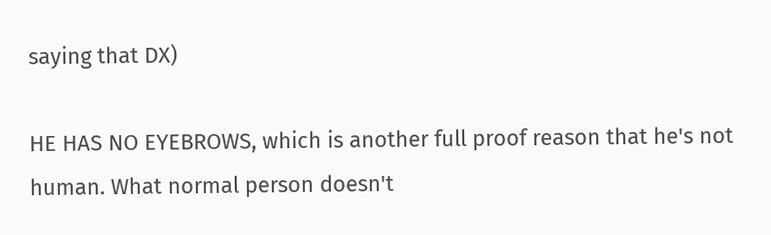saying that DX)

HE HAS NO EYEBROWS, which is another full proof reason that he's not human. What normal person doesn't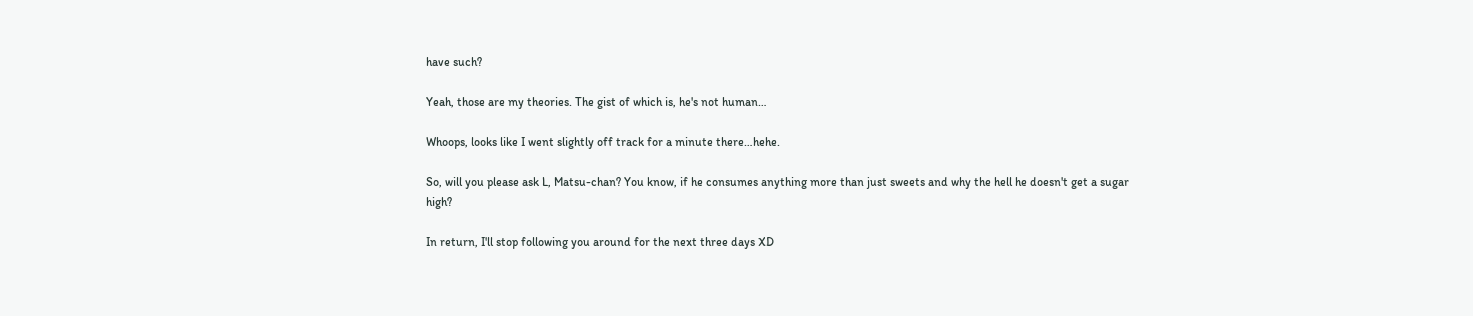have such?

Yeah, those are my theories. The gist of which is, he's not human…

Whoops, looks like I went slightly off track for a minute there…hehe.

So, will you please ask L, Matsu-chan? You know, if he consumes anything more than just sweets and why the hell he doesn't get a sugar high?

In return, I'll stop following you around for the next three days XD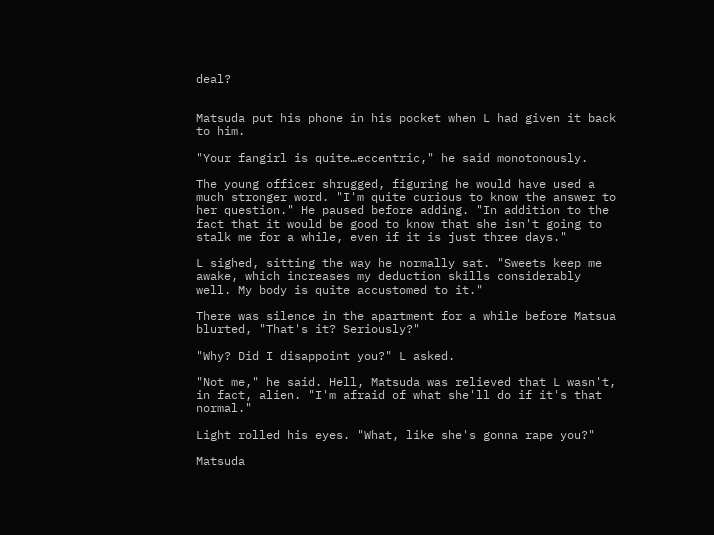deal?


Matsuda put his phone in his pocket when L had given it back to him.

"Your fangirl is quite…eccentric," he said monotonously.

The young officer shrugged, figuring he would have used a much stronger word. "I'm quite curious to know the answer to her question." He paused before adding. "In addition to the fact that it would be good to know that she isn't going to stalk me for a while, even if it is just three days."

L sighed, sitting the way he normally sat. "Sweets keep me awake, which increases my deduction skills considerably well. My body is quite accustomed to it."

There was silence in the apartment for a while before Matsua blurted, "That's it? Seriously?"

"Why? Did I disappoint you?" L asked.

"Not me," he said. Hell, Matsuda was relieved that L wasn't, in fact, alien. "I'm afraid of what she'll do if it's that normal."

Light rolled his eyes. "What, like she's gonna rape you?"

Matsuda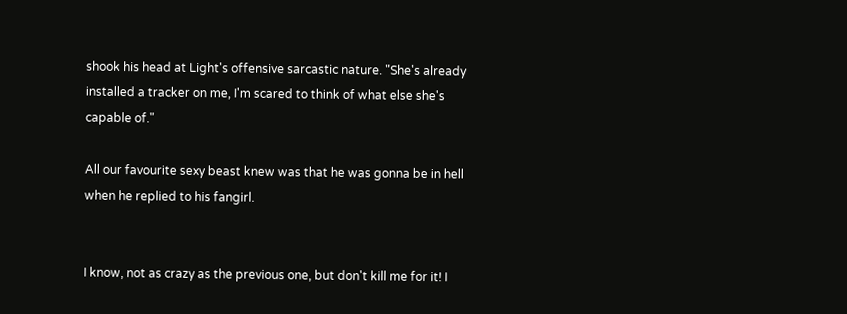shook his head at Light's offensive sarcastic nature. "She's already installed a tracker on me, I'm scared to think of what else she's capable of."

All our favourite sexy beast knew was that he was gonna be in hell when he replied to his fangirl.


I know, not as crazy as the previous one, but don't kill me for it! I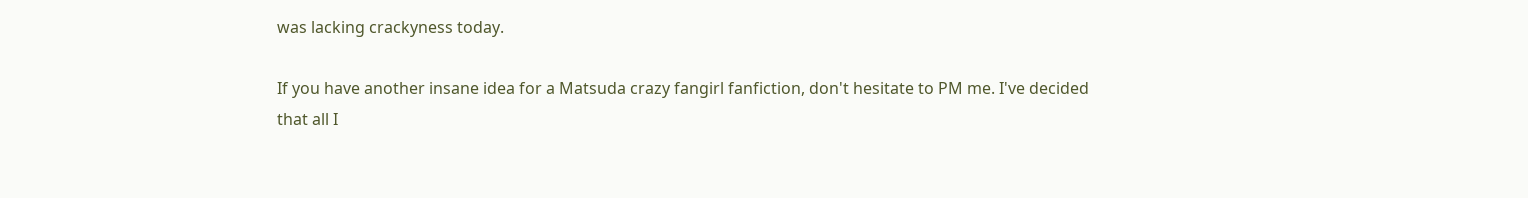was lacking crackyness today.

If you have another insane idea for a Matsuda crazy fangirl fanfiction, don't hesitate to PM me. I've decided that all I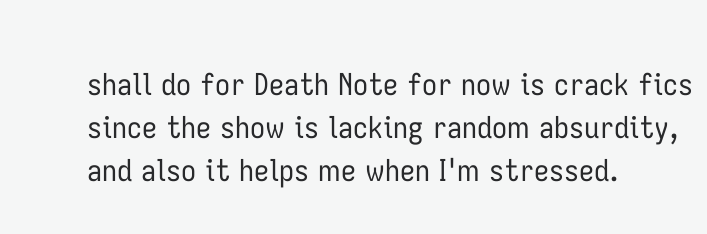shall do for Death Note for now is crack fics since the show is lacking random absurdity, and also it helps me when I'm stressed.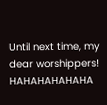Until next time, my dear worshippers! HAHAHAHAHAHA